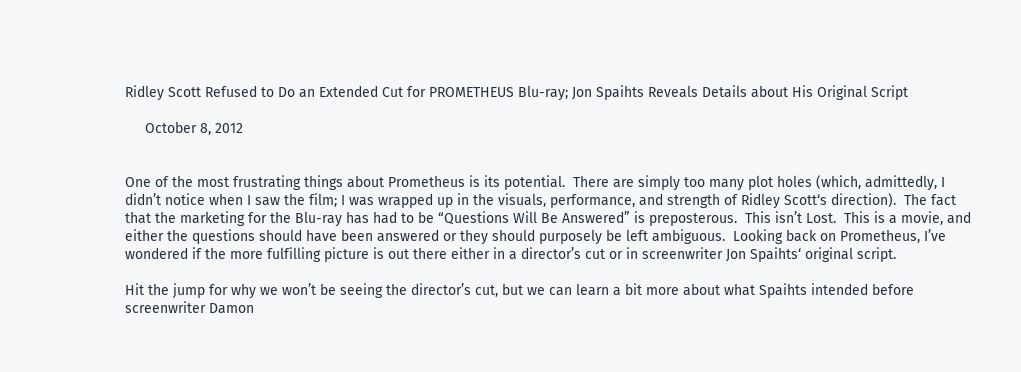Ridley Scott Refused to Do an Extended Cut for PROMETHEUS Blu-ray; Jon Spaihts Reveals Details about His Original Script

     October 8, 2012


One of the most frustrating things about Prometheus is its potential.  There are simply too many plot holes (which, admittedly, I didn’t notice when I saw the film; I was wrapped up in the visuals, performance, and strength of Ridley Scott‘s direction).  The fact that the marketing for the Blu-ray has had to be “Questions Will Be Answered” is preposterous.  This isn’t Lost.  This is a movie, and either the questions should have been answered or they should purposely be left ambiguous.  Looking back on Prometheus, I’ve wondered if the more fulfilling picture is out there either in a director’s cut or in screenwriter Jon Spaihts‘ original script.

Hit the jump for why we won’t be seeing the director’s cut, but we can learn a bit more about what Spaihts intended before screenwriter Damon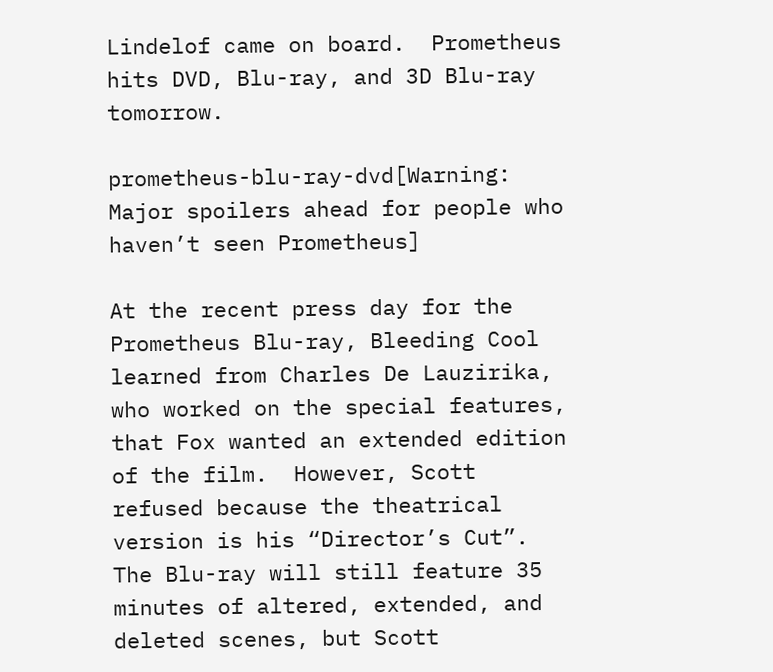Lindelof came on board.  Prometheus hits DVD, Blu-ray, and 3D Blu-ray tomorrow.

prometheus-blu-ray-dvd[Warning: Major spoilers ahead for people who haven’t seen Prometheus]

At the recent press day for the Prometheus Blu-ray, Bleeding Cool learned from Charles De Lauzirika, who worked on the special features, that Fox wanted an extended edition of the film.  However, Scott refused because the theatrical version is his “Director’s Cut”.  The Blu-ray will still feature 35 minutes of altered, extended, and deleted scenes, but Scott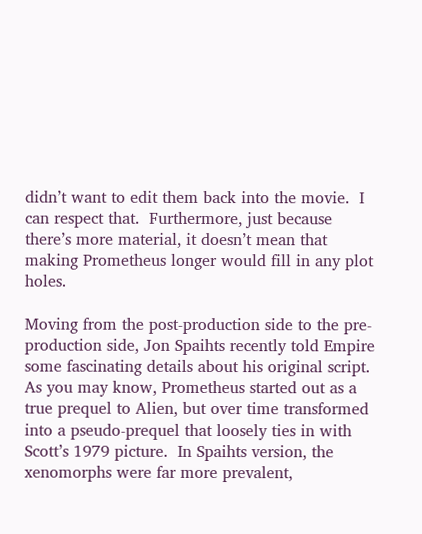didn’t want to edit them back into the movie.  I can respect that.  Furthermore, just because there’s more material, it doesn’t mean that making Prometheus longer would fill in any plot holes.

Moving from the post-production side to the pre-production side, Jon Spaihts recently told Empire some fascinating details about his original script.  As you may know, Prometheus started out as a true prequel to Alien, but over time transformed into a pseudo-prequel that loosely ties in with Scott’s 1979 picture.  In Spaihts version, the xenomorphs were far more prevalent,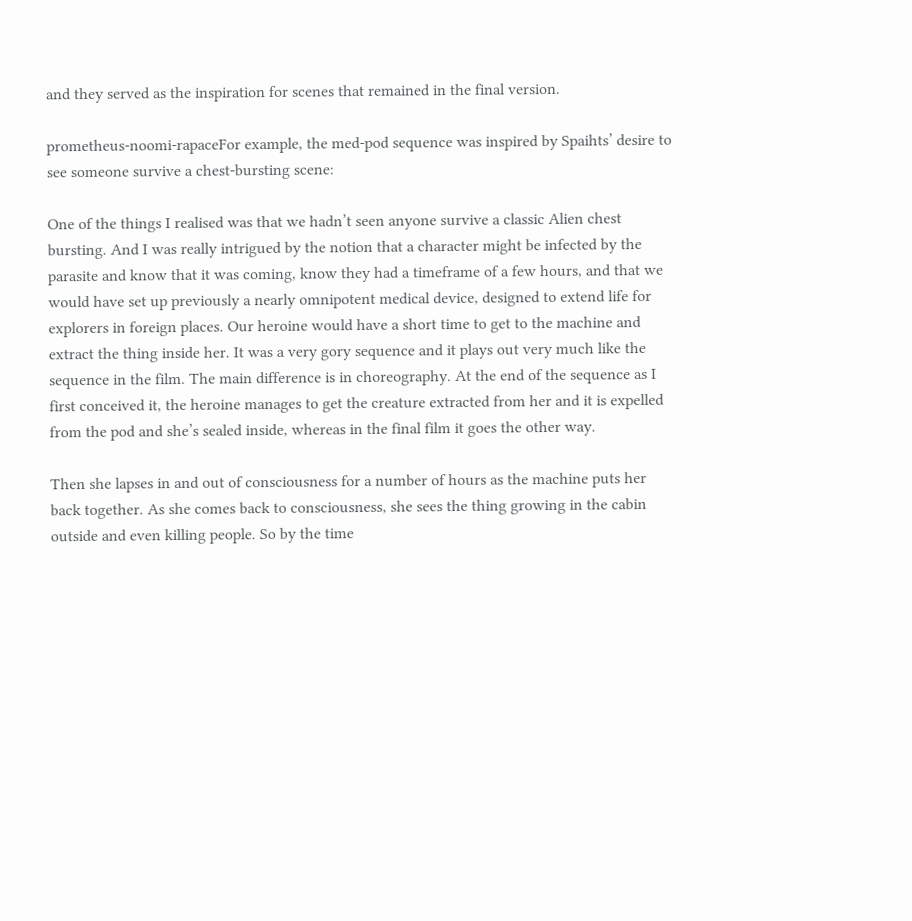and they served as the inspiration for scenes that remained in the final version.

prometheus-noomi-rapaceFor example, the med-pod sequence was inspired by Spaihts’ desire to see someone survive a chest-bursting scene:

One of the things I realised was that we hadn’t seen anyone survive a classic Alien chest bursting. And I was really intrigued by the notion that a character might be infected by the parasite and know that it was coming, know they had a timeframe of a few hours, and that we would have set up previously a nearly omnipotent medical device, designed to extend life for explorers in foreign places. Our heroine would have a short time to get to the machine and extract the thing inside her. It was a very gory sequence and it plays out very much like the sequence in the film. The main difference is in choreography. At the end of the sequence as I first conceived it, the heroine manages to get the creature extracted from her and it is expelled from the pod and she’s sealed inside, whereas in the final film it goes the other way.

Then she lapses in and out of consciousness for a number of hours as the machine puts her back together. As she comes back to consciousness, she sees the thing growing in the cabin outside and even killing people. So by the time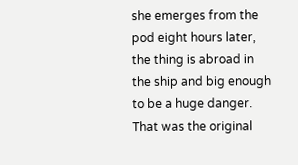she emerges from the pod eight hours later, the thing is abroad in the ship and big enough to be a huge danger. That was the original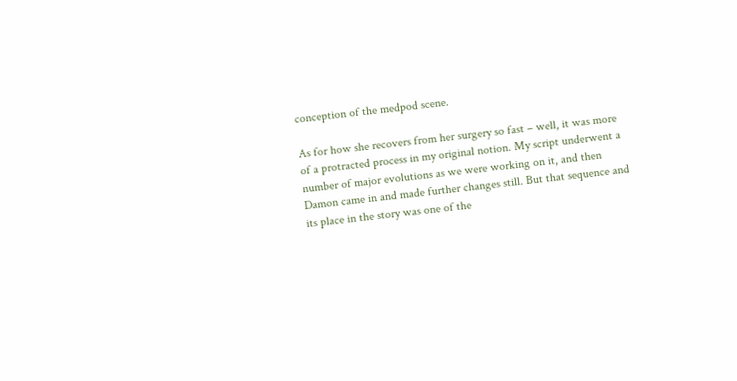conception of the medpod scene.

As for how she recovers from her surgery so fast – well, it was more of a protracted process in my original notion. My script underwent a number of major evolutions as we were working on it, and then Damon came in and made further changes still. But that sequence and its place in the story was one of the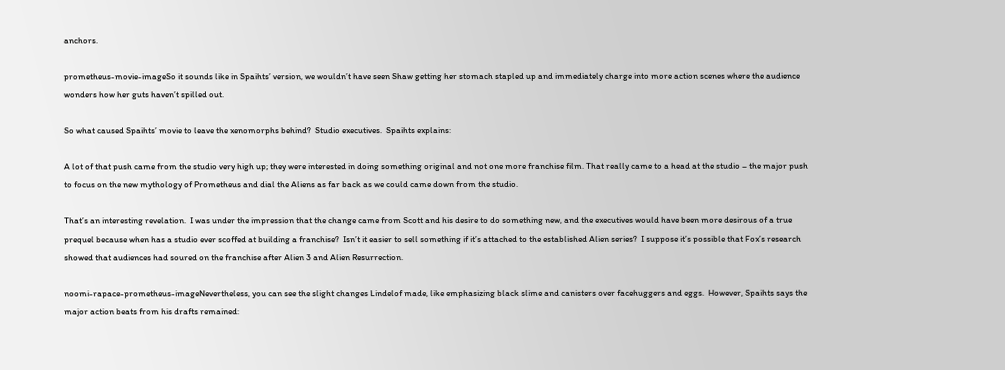anchors.

prometheus-movie-imageSo it sounds like in Spaihts’ version, we wouldn’t have seen Shaw getting her stomach stapled up and immediately charge into more action scenes where the audience wonders how her guts haven’t spilled out.

So what caused Spaihts’ movie to leave the xenomorphs behind?  Studio executives.  Spaihts explains:

A lot of that push came from the studio very high up; they were interested in doing something original and not one more franchise film. That really came to a head at the studio – the major push to focus on the new mythology of Prometheus and dial the Aliens as far back as we could came down from the studio.

That’s an interesting revelation.  I was under the impression that the change came from Scott and his desire to do something new, and the executives would have been more desirous of a true prequel because when has a studio ever scoffed at building a franchise?  Isn’t it easier to sell something if it’s attached to the established Alien series?  I suppose it’s possible that Fox’s research showed that audiences had soured on the franchise after Alien 3 and Alien Resurrection.

noomi-rapace-prometheus-imageNevertheless, you can see the slight changes Lindelof made, like emphasizing black slime and canisters over facehuggers and eggs.  However, Spaihts says the major action beats from his drafts remained: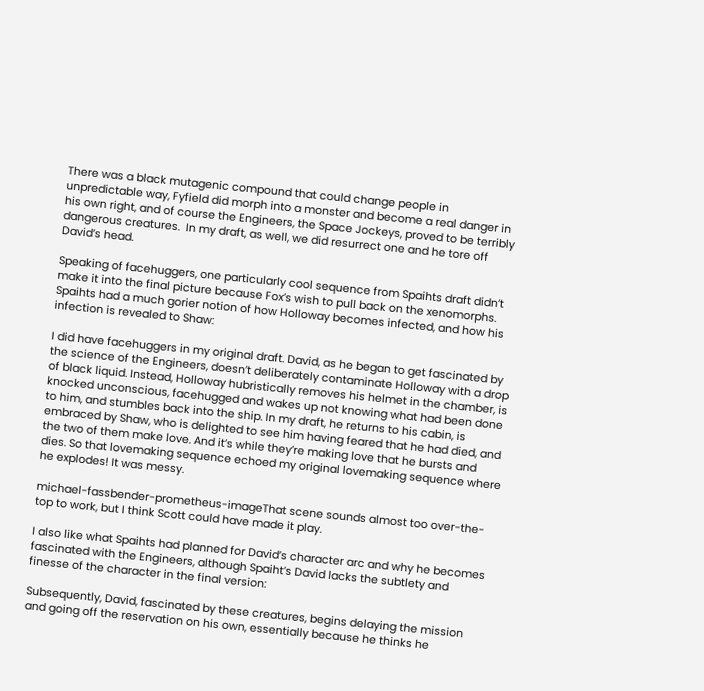There was a black mutagenic compound that could change people in unpredictable way, Fyfield did morph into a monster and become a real danger in his own right, and of course the Engineers, the Space Jockeys, proved to be terribly dangerous creatures.  In my draft, as well, we did resurrect one and he tore off David’s head.

Speaking of facehuggers, one particularly cool sequence from Spaihts draft didn’t make it into the final picture because Fox’s wish to pull back on the xenomorphs.  Spaihts had a much gorier notion of how Holloway becomes infected, and how his infection is revealed to Shaw:

I did have facehuggers in my original draft. David, as he began to get fascinated by the science of the Engineers, doesn’t deliberately contaminate Holloway with a drop of black liquid. Instead, Holloway hubristically removes his helmet in the chamber, is knocked unconscious, facehugged and wakes up not knowing what had been done to him, and stumbles back into the ship. In my draft, he returns to his cabin, is embraced by Shaw, who is delighted to see him having feared that he had died, and the two of them make love. And it’s while they’re making love that he bursts and dies. So that lovemaking sequence echoed my original lovemaking sequence where he explodes! It was messy.

michael-fassbender-prometheus-imageThat scene sounds almost too over-the-top to work, but I think Scott could have made it play.

I also like what Spaihts had planned for David’s character arc and why he becomes fascinated with the Engineers, although Spaiht’s David lacks the subtlety and finesse of the character in the final version:

Subsequently, David, fascinated by these creatures, begins delaying the mission and going off the reservation on his own, essentially because he thinks he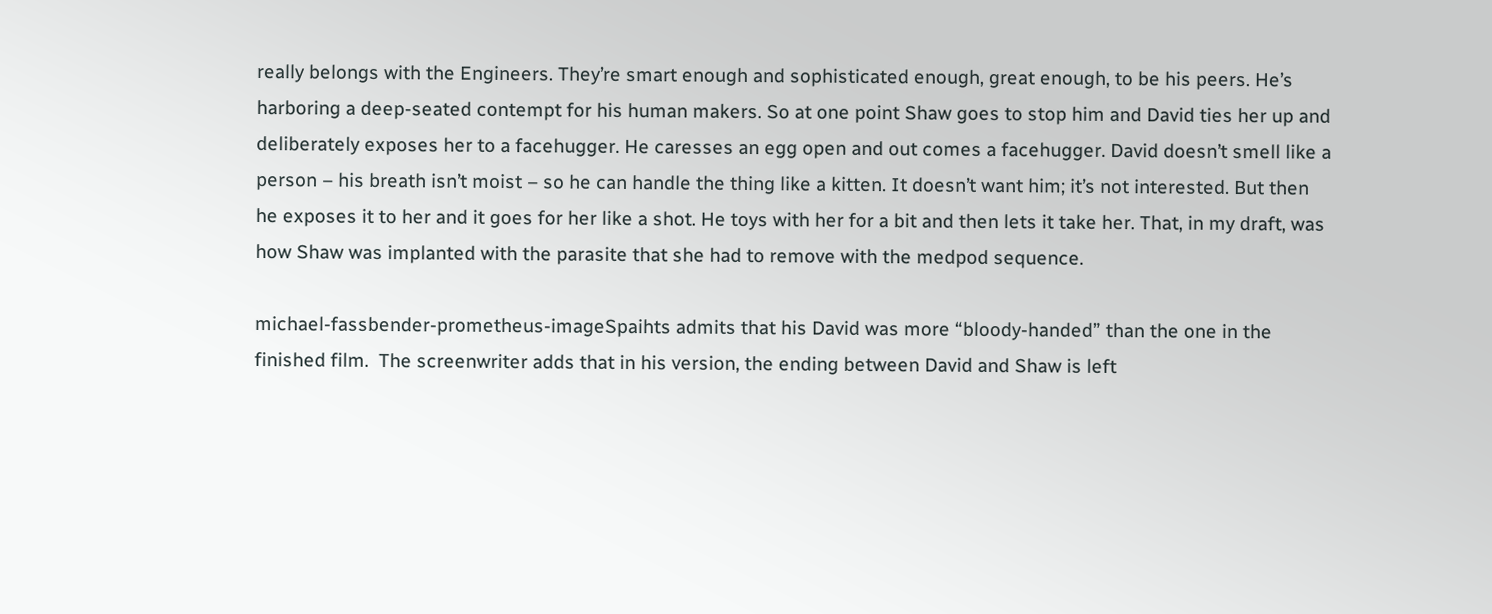really belongs with the Engineers. They’re smart enough and sophisticated enough, great enough, to be his peers. He’s harboring a deep-seated contempt for his human makers. So at one point Shaw goes to stop him and David ties her up and deliberately exposes her to a facehugger. He caresses an egg open and out comes a facehugger. David doesn’t smell like a person – his breath isn’t moist – so he can handle the thing like a kitten. It doesn’t want him; it’s not interested. But then he exposes it to her and it goes for her like a shot. He toys with her for a bit and then lets it take her. That, in my draft, was how Shaw was implanted with the parasite that she had to remove with the medpod sequence.

michael-fassbender-prometheus-imageSpaihts admits that his David was more “bloody-handed” than the one in the finished film.  The screenwriter adds that in his version, the ending between David and Shaw is left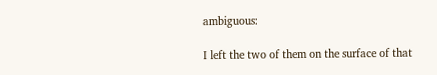ambiguous:

I left the two of them on the surface of that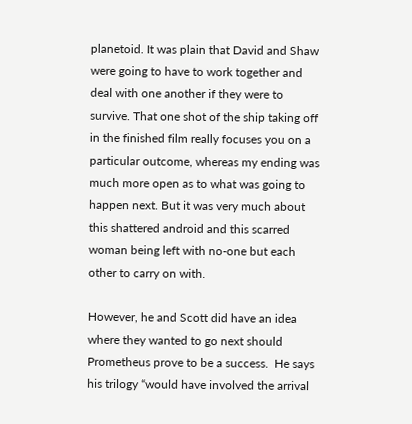planetoid. It was plain that David and Shaw were going to have to work together and deal with one another if they were to survive. That one shot of the ship taking off in the finished film really focuses you on a particular outcome, whereas my ending was much more open as to what was going to happen next. But it was very much about this shattered android and this scarred woman being left with no-one but each other to carry on with.

However, he and Scott did have an idea where they wanted to go next should Prometheus prove to be a success.  He says his trilogy “would have involved the arrival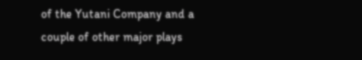of the Yutani Company and a couple of other major plays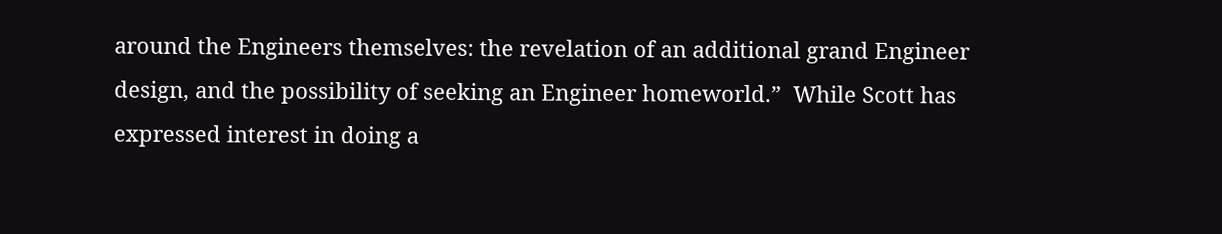around the Engineers themselves: the revelation of an additional grand Engineer design, and the possibility of seeking an Engineer homeworld.”  While Scott has expressed interest in doing a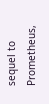sequel to Prometheus,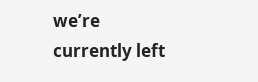we’re currently left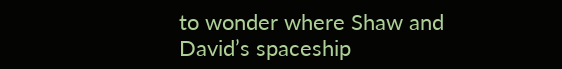to wonder where Shaw and David’s spaceship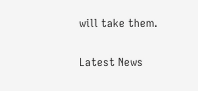will take them.

Latest News